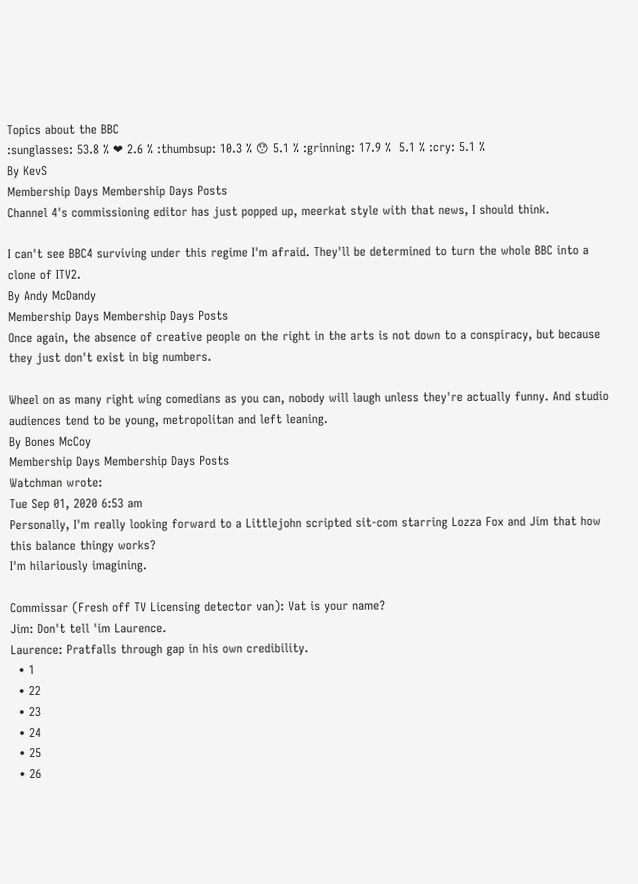Topics about the BBC
:sunglasses: 53.8 % ❤ 2.6 % :thumbsup: 10.3 % 😯 5.1 % :grinning: 17.9 %  5.1 % :cry: 5.1 %
By KevS
Membership Days Membership Days Posts
Channel 4's commissioning editor has just popped up, meerkat style with that news, I should think.

I can't see BBC4 surviving under this regime I'm afraid. They'll be determined to turn the whole BBC into a clone of ITV2.
By Andy McDandy
Membership Days Membership Days Posts
Once again, the absence of creative people on the right in the arts is not down to a conspiracy, but because they just don't exist in big numbers.

Wheel on as many right wing comedians as you can, nobody will laugh unless they're actually funny. And studio audiences tend to be young, metropolitan and left leaning.
By Bones McCoy
Membership Days Membership Days Posts
Watchman wrote:
Tue Sep 01, 2020 6:53 am
Personally, I'm really looking forward to a Littlejohn scripted sit-com starring Lozza Fox and Jim that how this balance thingy works?
I'm hilariously imagining.

Commissar (Fresh off TV Licensing detector van): Vat is your name?
Jim: Don't tell 'im Laurence.
Laurence: Pratfalls through gap in his own credibility.
  • 1
  • 22
  • 23
  • 24
  • 25
  • 26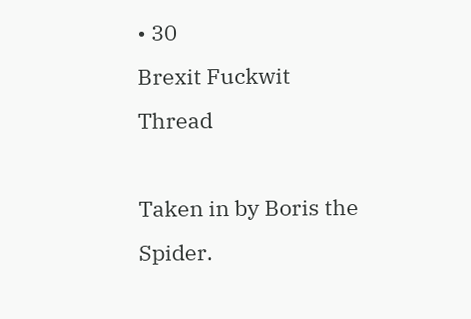• 30
Brexit Fuckwit Thread

Taken in by Boris the Spider.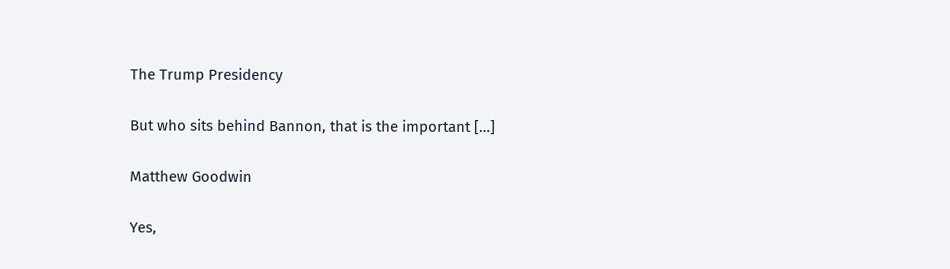The Trump Presidency

But who sits behind Bannon, that is the important […]

Matthew Goodwin

Yes,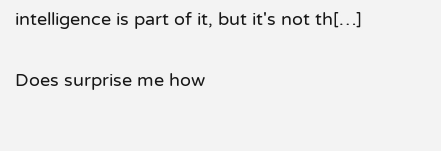intelligence is part of it, but it's not th[…]

Does surprise me how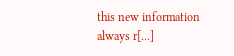this new information always r[…]